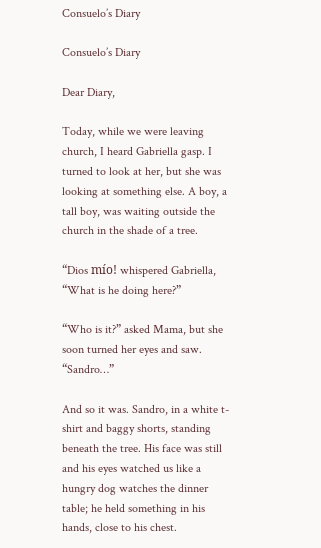Consuelo’s Diary

Consuelo’s Diary

Dear Diary,

Today, while we were leaving church, I heard Gabriella gasp. I turned to look at her, but she was looking at something else. A boy, a tall boy, was waiting outside the church in the shade of a tree.

“Dios mío! whispered Gabriella, “What is he doing here?”

“Who is it?” asked Mama, but she soon turned her eyes and saw. “Sandro…”

And so it was. Sandro, in a white t-shirt and baggy shorts, standing beneath the tree. His face was still and his eyes watched us like a hungry dog watches the dinner table; he held something in his hands, close to his chest.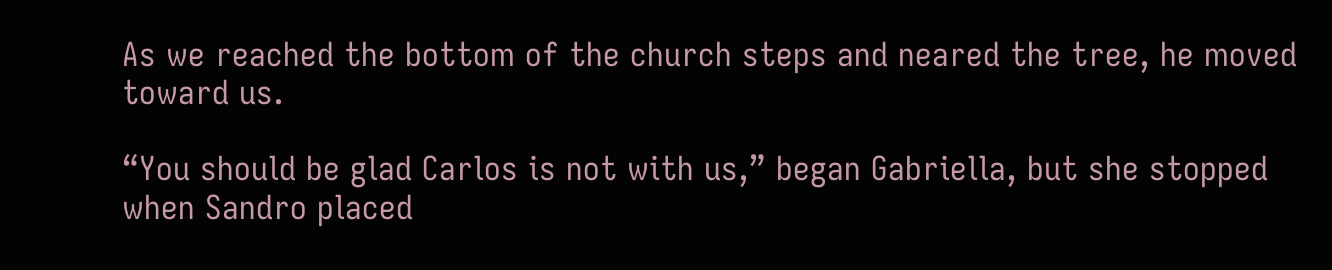As we reached the bottom of the church steps and neared the tree, he moved toward us.

“You should be glad Carlos is not with us,” began Gabriella, but she stopped when Sandro placed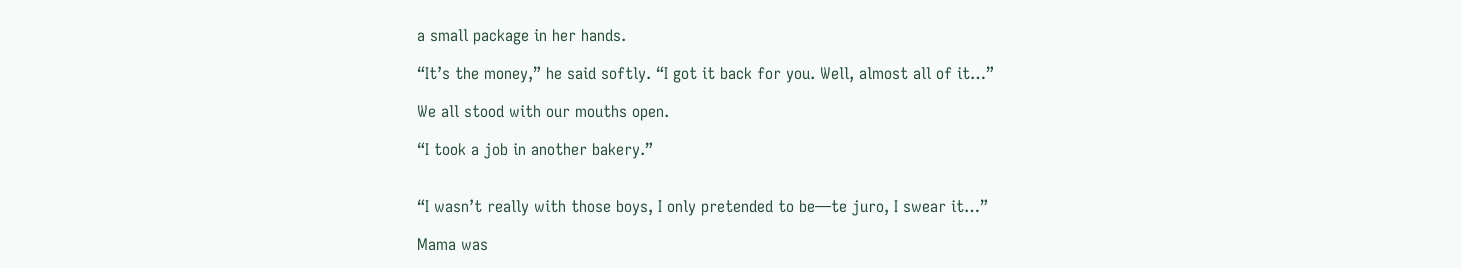a small package in her hands.

“It’s the money,” he said softly. “I got it back for you. Well, almost all of it…”

We all stood with our mouths open.

“I took a job in another bakery.”


“I wasn’t really with those boys, I only pretended to be—te juro, I swear it…”

Mama was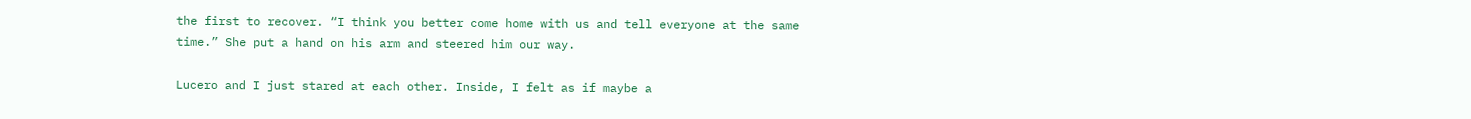the first to recover. “I think you better come home with us and tell everyone at the same time.” She put a hand on his arm and steered him our way.

Lucero and I just stared at each other. Inside, I felt as if maybe a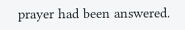prayer had been answered.